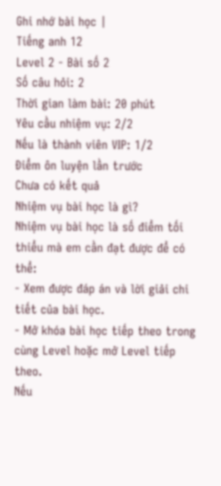Ghi nhớ bài học |
Tiếng anh 12
Level 2 - Bài số 2
Số câu hỏi: 2
Thời gian làm bài: 20 phút
Yêu cầu nhiệm vụ: 2/2
Nếu là thành viên VIP: 1/2
Điểm ôn luyện lần trước
Chưa có kết quả
Nhiệm vụ bài học là gì?
Nhiệm vụ bài học là số điểm tối thiểu mà em cần đạt được để có thể:
- Xem được đáp án và lời giải chi tiết của bài học.
- Mở khóa bài học tiếp theo trong cùng Level hoặc mở Level tiếp theo.
Nếu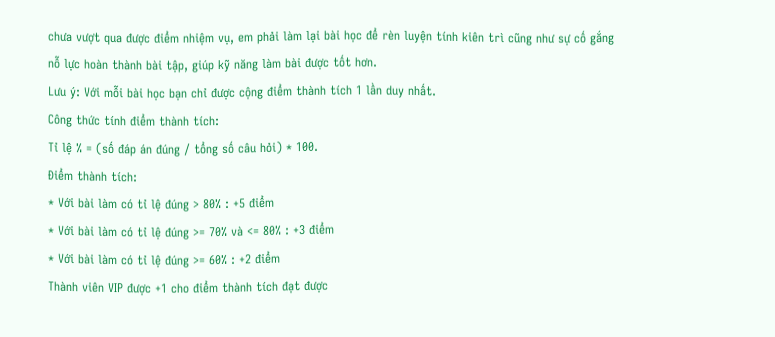chưa vượt qua được điểm nhiệm vụ, em phải làm lại bài học để rèn luyện tính kiên trì cũng như sự cố gắng nỗ lực hoàn thành bài tập, giúp kỹ năng làm bài được tốt hơn.
Lưu ý: Với mỗi bài học bạn chỉ được cộng điểm thành tích 1 lần duy nhất.
Công thức tính điểm thành tích:
Tỉ lệ % = (số đáp án đúng / tổng số câu hỏi) * 100.
Điểm thành tích:
* Với bài làm có tỉ lệ đúng > 80% : +5 điểm
* Với bài làm có tỉ lệ đúng >= 70% và <= 80% : +3 điểm
* Với bài làm có tỉ lệ đúng >= 60% : +2 điểm
Thành viên VIP được +1 cho điểm thành tích đạt được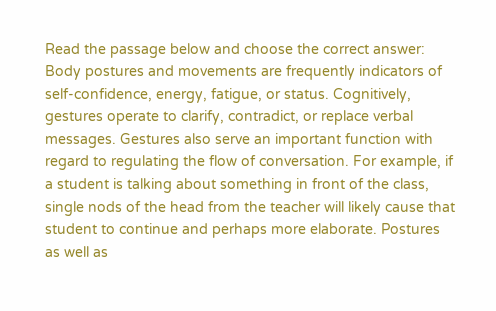Read the passage below and choose the correct answer:        Body postures and movements are frequently indicators of self-confidence, energy, fatigue, or status. Cognitively, gestures operate to clarify, contradict, or replace verbal messages. Gestures also serve an important function with regard to regulating the flow of conversation. For example, if a student is talking about something in front of the class, single nods of the head from the teacher will likely cause that student to continue and perhaps more elaborate. Postures as well as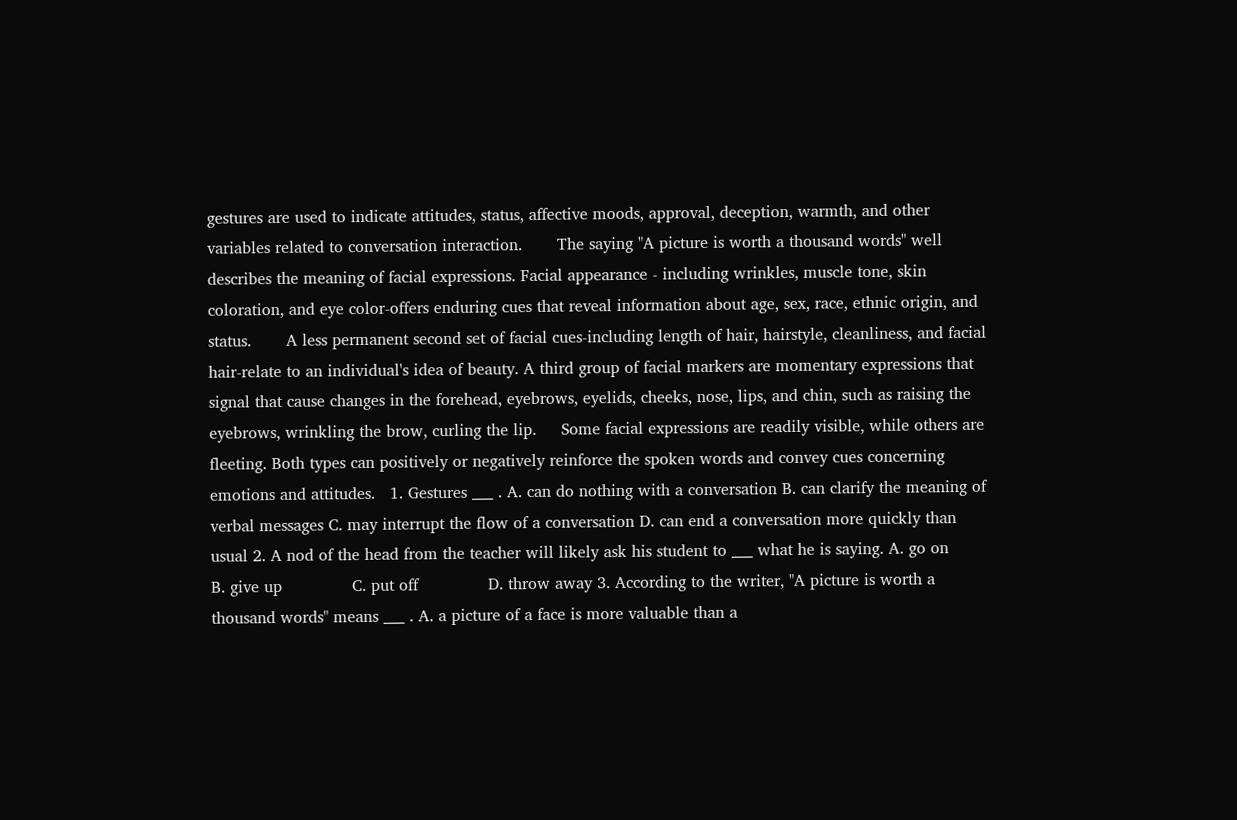gestures are used to indicate attitudes, status, affective moods, approval, deception, warmth, and other variables related to conversation interaction.       The saying "A picture is worth a thousand words" well describes the meaning of facial expressions. Facial appearance - including wrinkles, muscle tone, skin coloration, and eye color-offers enduring cues that reveal information about age, sex, race, ethnic origin, and status.       A less permanent second set of facial cues-including length of hair, hairstyle, cleanliness, and facial hair-relate to an individual's idea of beauty. A third group of facial markers are momentary expressions that signal that cause changes in the forehead, eyebrows, eyelids, cheeks, nose, lips, and chin, such as raising the eyebrows, wrinkling the brow, curling the lip.     Some facial expressions are readily visible, while others are fleeting. Both types can positively or negatively reinforce the spoken words and convey cues concerning emotions and attitudes.   1. Gestures ___ . A. can do nothing with a conversation B. can clarify the meaning of verbal messages C. may interrupt the flow of a conversation D. can end a conversation more quickly than usual 2. A nod of the head from the teacher will likely ask his student to ___ what he is saying. A. go on             B. give up              C. put off              D. throw away 3. According to the writer, "A picture is worth a thousand words" means ___ . A. a picture of a face is more valuable than a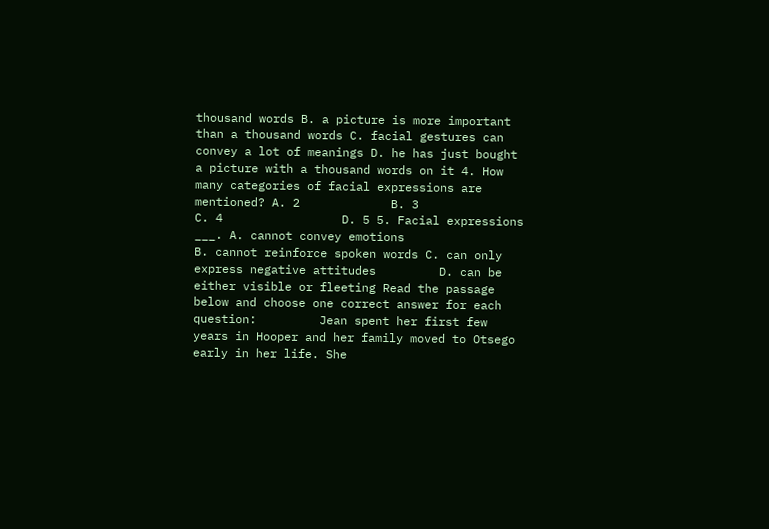thousand words B. a picture is more important than a thousand words C. facial gestures can convey a lot of meanings D. he has just bought a picture with a thousand words on it 4. How many categories of facial expressions are mentioned? A. 2             B. 3                C. 4                 D. 5 5. Facial expressions ___. A. cannot convey emotions                        B. cannot reinforce spoken words C. can only express negative attitudes         D. can be either visible or fleeting Read the passage below and choose one correct answer for each question:         Jean spent her first few years in Hooper and her family moved to Otsego early in her life. She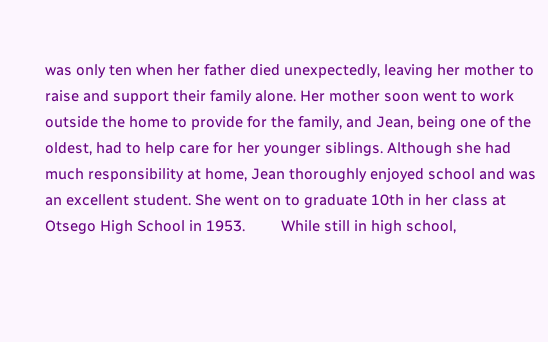was only ten when her father died unexpectedly, leaving her mother to raise and support their family alone. Her mother soon went to work outside the home to provide for the family, and Jean, being one of the oldest, had to help care for her younger siblings. Although she had much responsibility at home, Jean thoroughly enjoyed school and was an excellent student. She went on to graduate 10th in her class at Otsego High School in 1953.         While still in high school,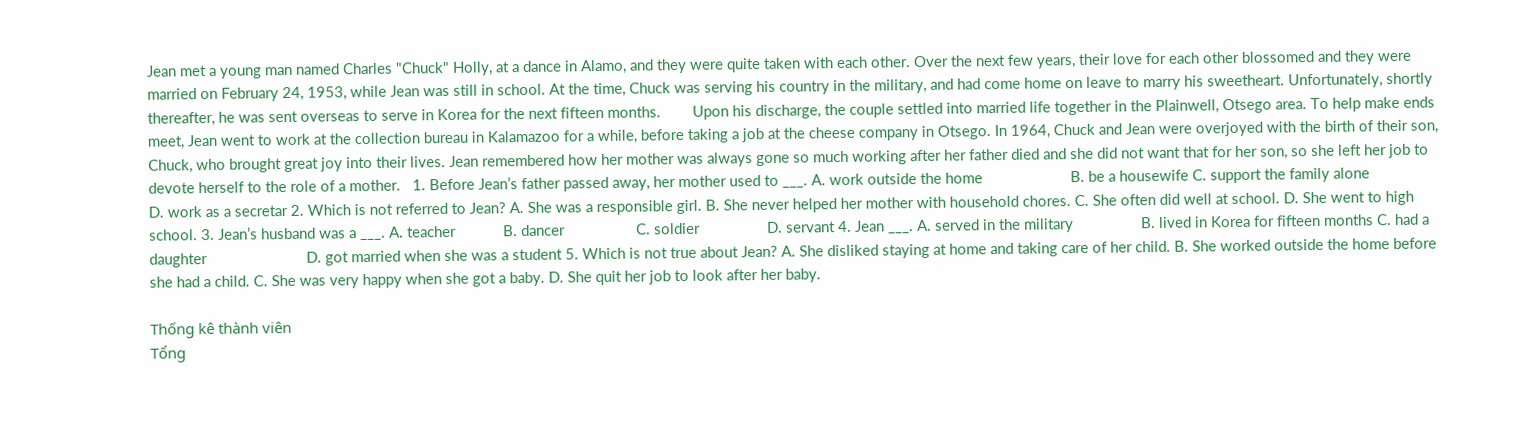Jean met a young man named Charles "Chuck" Holly, at a dance in Alamo, and they were quite taken with each other. Over the next few years, their love for each other blossomed and they were married on February 24, 1953, while Jean was still in school. At the time, Chuck was serving his country in the military, and had come home on leave to marry his sweetheart. Unfortunately, shortly thereafter, he was sent overseas to serve in Korea for the next fifteen months.        Upon his discharge, the couple settled into married life together in the Plainwell, Otsego area. To help make ends meet, Jean went to work at the collection bureau in Kalamazoo for a while, before taking a job at the cheese company in Otsego. In 1964, Chuck and Jean were overjoyed with the birth of their son, Chuck, who brought great joy into their lives. Jean remembered how her mother was always gone so much working after her father died and she did not want that for her son, so she left her job to devote herself to the role of a mother.   1. Before Jean’s father passed away, her mother used to ___. A. work outside the home                      B. be a housewife C. support the family alone                    D. work as a secretar 2. Which is not referred to Jean? A. She was a responsible girl. B. She never helped her mother with household chores. C. She often did well at school. D. She went to high school. 3. Jean’s husband was a ___. A. teacher            B. dancer                  C. soldier                 D. servant 4. Jean ___. A. served in the military                 B. lived in Korea for fifteen months C. had a daughter                         D. got married when she was a student 5. Which is not true about Jean? A. She disliked staying at home and taking care of her child. B. She worked outside the home before she had a child. C. She was very happy when she got a baby. D. She quit her job to look after her baby.

Thống kê thành viên
Tổng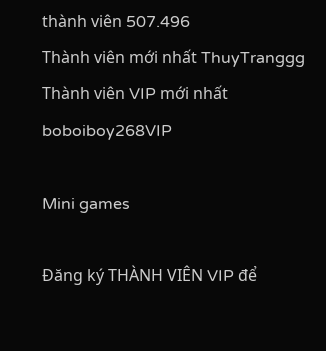thành viên 507.496
Thành viên mới nhất ThuyTranggg
Thành viên VIP mới nhất boboiboy268VIP

Mini games

Đăng ký THÀNH VIÊN VIP để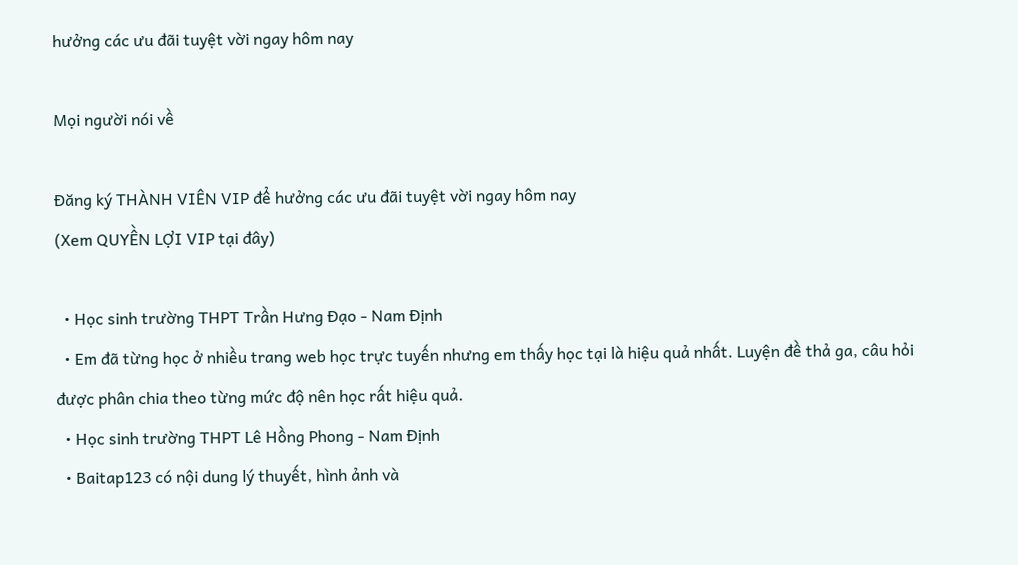hưởng các ưu đãi tuyệt vời ngay hôm nay

Mọi người nói về

Đăng ký THÀNH VIÊN VIP để hưởng các ưu đãi tuyệt vời ngay hôm nay
(Xem QUYỀN LỢI VIP tại đây)

  • Học sinh trường THPT Trần Hưng Đạo - Nam Định
  • Em đã từng học ở nhiều trang web học trực tuyến nhưng em thấy học tại là hiệu quả nhất. Luyện đề thả ga, câu hỏi được phân chia theo từng mức độ nên học rất hiệu quả.
  • Học sinh trường THPT Lê Hồng Phong - Nam Định
  • Baitap123 có nội dung lý thuyết, hình ảnh và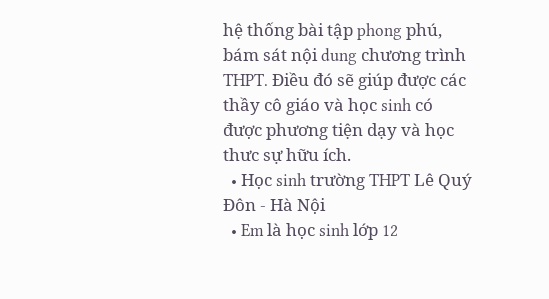hệ thống bài tập phong phú, bám sát nội dung chương trình THPT. Điều đó sẽ giúp được các thầy cô giáo và học sinh có được phương tiện dạy và học thưc sự hữu ích.
  • Học sinh trường THPT Lê Quý Đôn - Hà Nội
  • Em là học sinh lớp 12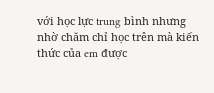với học lực trung bình nhưng nhờ chăm chỉ học trên mà kiến thức của em được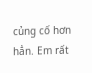củng cố hơn hẳn. Em rất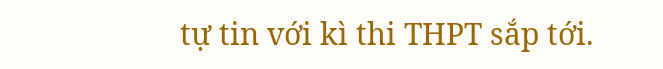tự tin với kì thi THPT sắp tới.